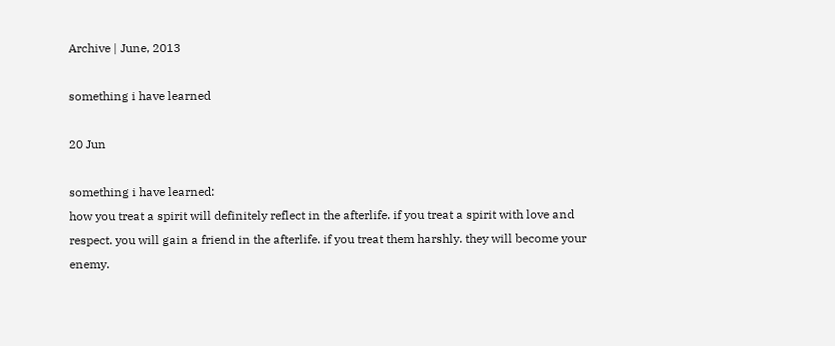Archive | June, 2013

something i have learned

20 Jun

something i have learned:
how you treat a spirit will definitely reflect in the afterlife. if you treat a spirit with love and respect. you will gain a friend in the afterlife. if you treat them harshly. they will become your enemy.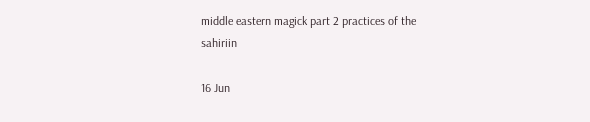middle eastern magick part 2 practices of the sahiriin

16 Jun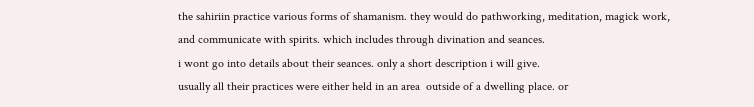the sahiriin practice various forms of shamanism. they would do pathworking, meditation, magick work, and communicate with spirits. which includes through divination and seances.
i wont go into details about their seances. only a short description i will give.
usually all their practices were either held in an area  outside of a dwelling place. or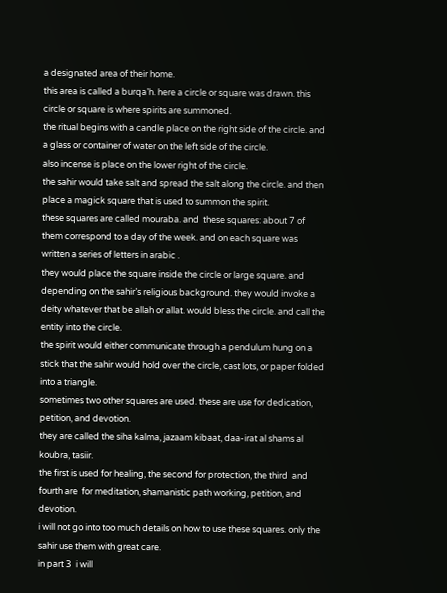a designated area of their home.
this area is called a burqa’h. here a circle or square was drawn. this circle or square is where spirits are summoned.
the ritual begins with a candle place on the right side of the circle. and a glass or container of water on the left side of the circle.
also incense is place on the lower right of the circle.
the sahir would take salt and spread the salt along the circle. and then place a magick square that is used to summon the spirit.
these squares are called mouraba. and  these squares: about 7 of them correspond to a day of the week. and on each square was written a series of letters in arabic .
they would place the square inside the circle or large square. and depending on the sahir’s religious background. they would invoke a deity whatever that be allah or allat. would bless the circle. and call the entity into the circle.
the spirit would either communicate through a pendulum hung on a stick that the sahir would hold over the circle, cast lots, or paper folded into a triangle.
sometimes two other squares are used. these are use for dedication, petition, and devotion.
they are called the siha kalma, jazaam kibaat, daa-irat al shams al koubra, tasiir.
the first is used for healing, the second for protection, the third  and fourth are  for meditation, shamanistic path working, petition, and devotion.
i will not go into too much details on how to use these squares. only the sahir use them with great care.
in part 3  i will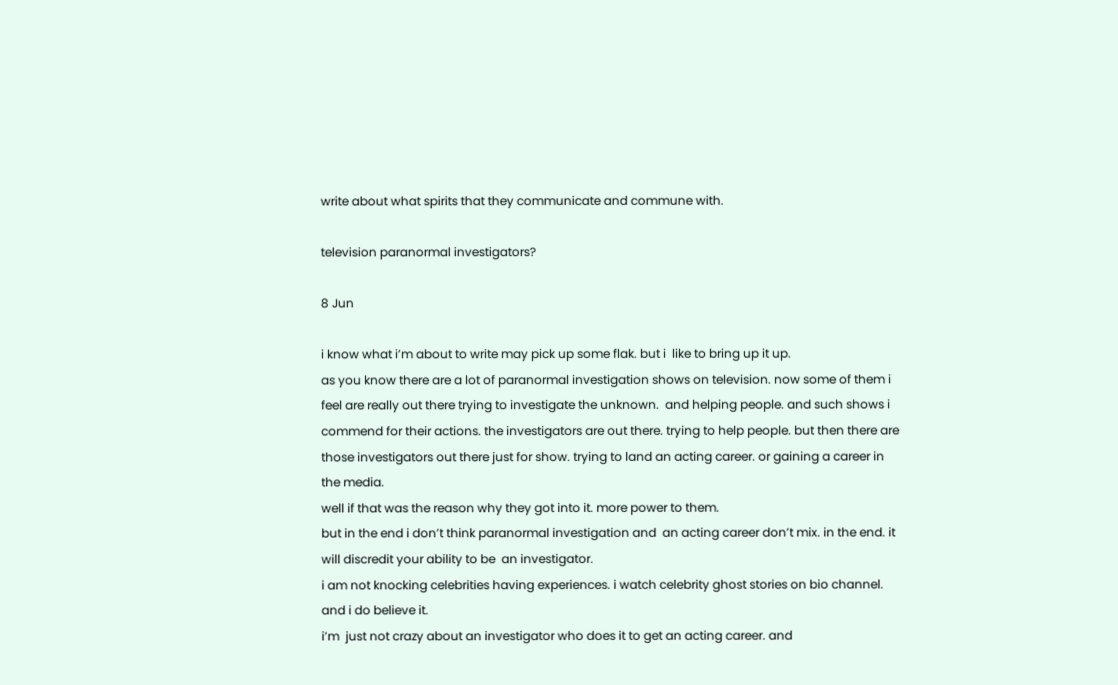write about what spirits that they communicate and commune with.

television paranormal investigators?

8 Jun

i know what i’m about to write may pick up some flak. but i  like to bring up it up.
as you know there are a lot of paranormal investigation shows on television. now some of them i feel are really out there trying to investigate the unknown.  and helping people. and such shows i commend for their actions. the investigators are out there. trying to help people. but then there are those investigators out there just for show. trying to land an acting career. or gaining a career in the media.
well if that was the reason why they got into it. more power to them.
but in the end i don’t think paranormal investigation and  an acting career don’t mix. in the end. it will discredit your ability to be  an investigator.
i am not knocking celebrities having experiences. i watch celebrity ghost stories on bio channel. and i do believe it.
i’m  just not crazy about an investigator who does it to get an acting career. and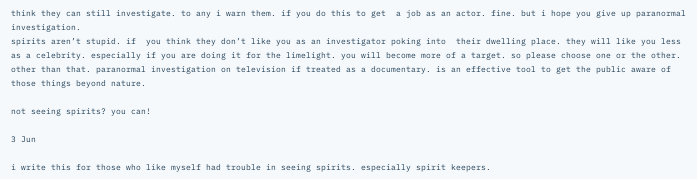think they can still investigate. to any i warn them. if you do this to get  a job as an actor. fine. but i hope you give up paranormal investigation.
spirits aren’t stupid. if  you think they don’t like you as an investigator poking into  their dwelling place. they will like you less as a celebrity. especially if you are doing it for the limelight. you will become more of a target. so please choose one or the other.
other than that. paranormal investigation on television if treated as a documentary. is an effective tool to get the public aware of those things beyond nature.

not seeing spirits? you can!

3 Jun

i write this for those who like myself had trouble in seeing spirits. especially spirit keepers.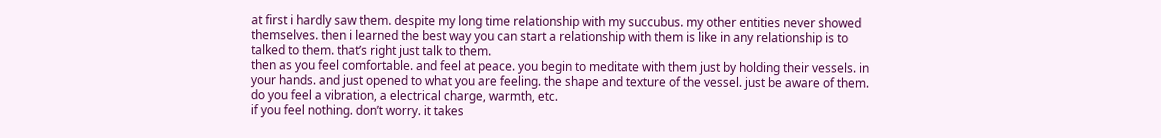at first i hardly saw them. despite my long time relationship with my succubus. my other entities never showed themselves. then i learned the best way you can start a relationship with them is like in any relationship is to talked to them. that’s right just talk to them.
then as you feel comfortable. and feel at peace. you begin to meditate with them just by holding their vessels. in your hands. and just opened to what you are feeling. the shape and texture of the vessel. just be aware of them. do you feel a vibration, a electrical charge, warmth, etc.
if you feel nothing. don’t worry. it takes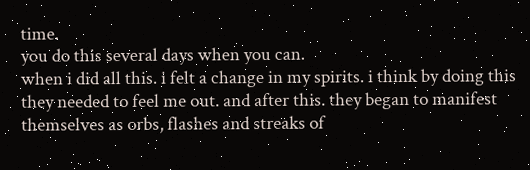time.
you do this several days when you can.
when i did all this. i felt a change in my spirits. i think by doing this they needed to feel me out. and after this. they began to manifest themselves as orbs, flashes and streaks of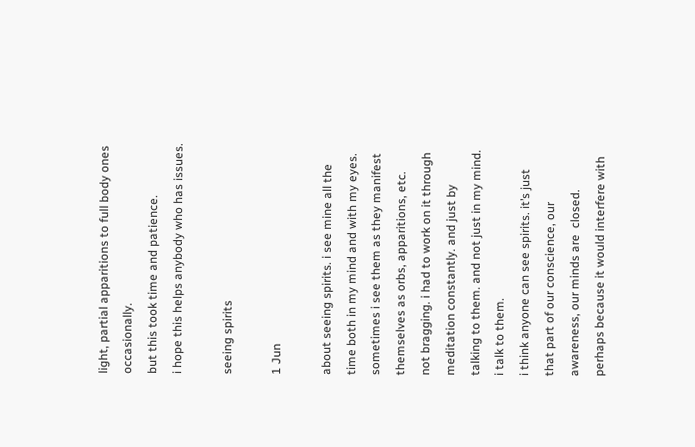light, partial apparitions to full body ones occasionally.
but this took time and patience.
i hope this helps anybody who has issues.

seeing spirits

1 Jun

about seeing spirits. i see mine all the time both in my mind and with my eyes. sometimes i see them as they manifest themselves as orbs, apparitions, etc.
not bragging. i had to work on it through meditation constantly. and just by talking to them. and not just in my mind. i talk to them.
i think anyone can see spirits. it’s just that part of our conscience, our awareness, our minds are  closed. perhaps because it would interfere with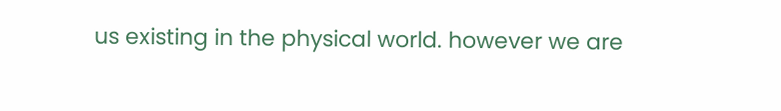us existing in the physical world. however we are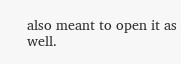also meant to open it as well.